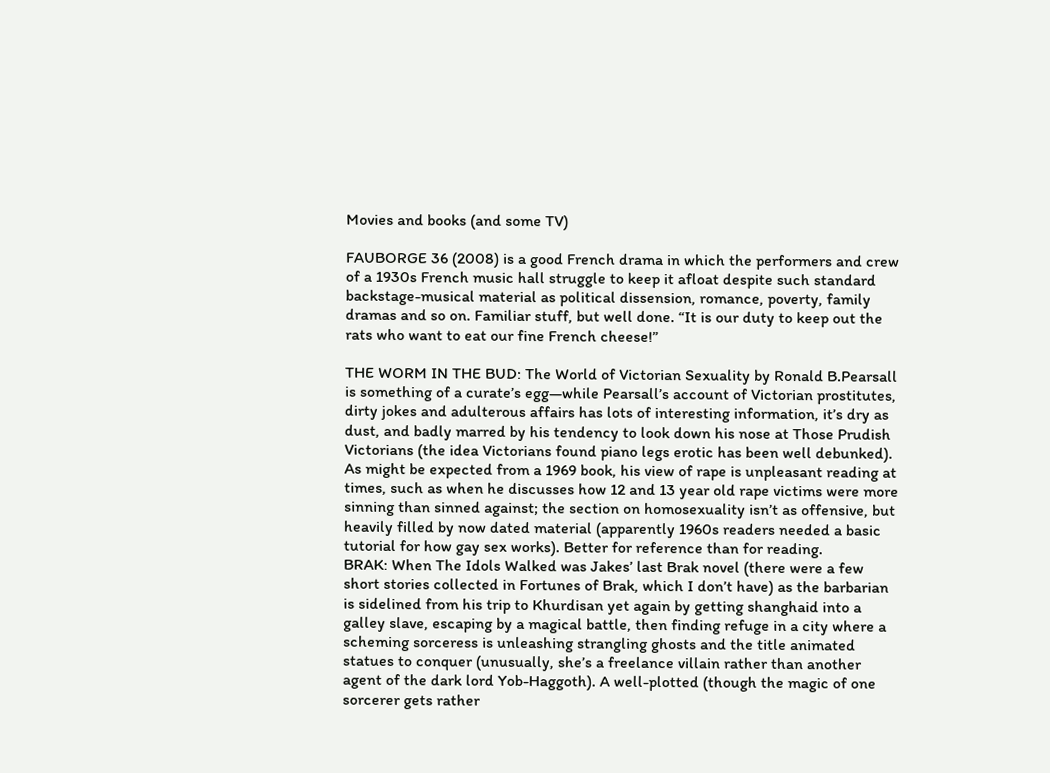Movies and books (and some TV)

FAUBORGE 36 (2008) is a good French drama in which the performers and crew of a 1930s French music hall struggle to keep it afloat despite such standard backstage-musical material as political dissension, romance, poverty, family dramas and so on. Familiar stuff, but well done. “It is our duty to keep out the rats who want to eat our fine French cheese!”

THE WORM IN THE BUD: The World of Victorian Sexuality by Ronald B.Pearsall is something of a curate’s egg—while Pearsall’s account of Victorian prostitutes, dirty jokes and adulterous affairs has lots of interesting information, it’s dry as dust, and badly marred by his tendency to look down his nose at Those Prudish Victorians (the idea Victorians found piano legs erotic has been well debunked). As might be expected from a 1969 book, his view of rape is unpleasant reading at times, such as when he discusses how 12 and 13 year old rape victims were more sinning than sinned against; the section on homosexuality isn’t as offensive, but heavily filled by now dated material (apparently 1960s readers needed a basic tutorial for how gay sex works). Better for reference than for reading.
BRAK: When The Idols Walked was Jakes’ last Brak novel (there were a few short stories collected in Fortunes of Brak, which I don’t have) as the barbarian is sidelined from his trip to Khurdisan yet again by getting shanghaid into a galley slave, escaping by a magical battle, then finding refuge in a city where a scheming sorceress is unleashing strangling ghosts and the title animated statues to conquer (unusually, she’s a freelance villain rather than another agent of the dark lord Yob-Haggoth). A well-plotted (though the magic of one sorcerer gets rather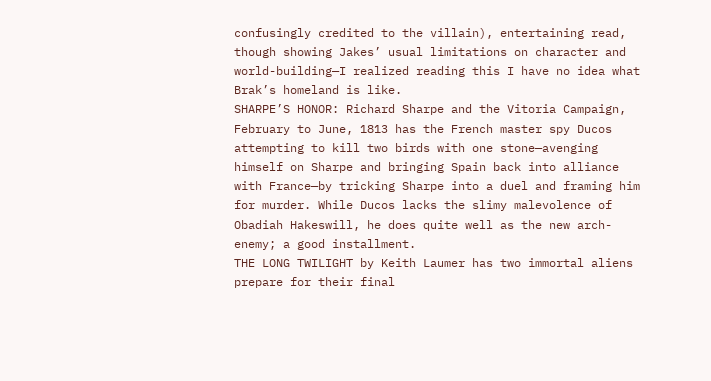confusingly credited to the villain), entertaining read, though showing Jakes’ usual limitations on character and world-building—I realized reading this I have no idea what Brak’s homeland is like.
SHARPE’S HONOR: Richard Sharpe and the Vitoria Campaign, February to June, 1813 has the French master spy Ducos attempting to kill two birds with one stone—avenging himself on Sharpe and bringing Spain back into alliance with France—by tricking Sharpe into a duel and framing him for murder. While Ducos lacks the slimy malevolence of Obadiah Hakeswill, he does quite well as the new arch-enemy; a good installment.
THE LONG TWILIGHT by Keith Laumer has two immortal aliens prepare for their final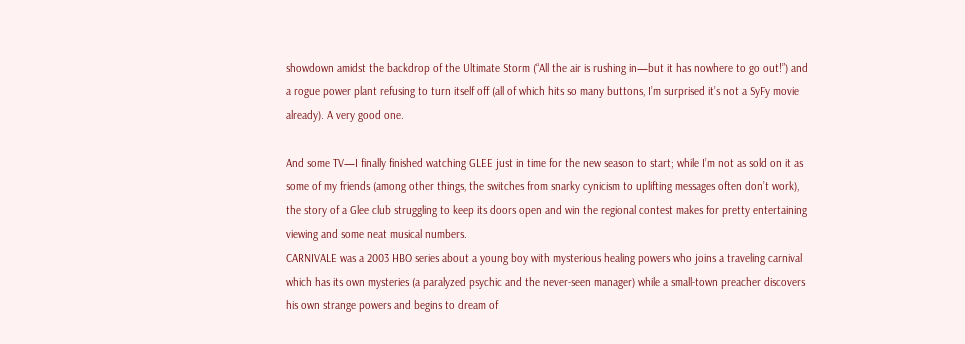showdown amidst the backdrop of the Ultimate Storm (“All the air is rushing in—but it has nowhere to go out!”) and a rogue power plant refusing to turn itself off (all of which hits so many buttons, I’m surprised it’s not a SyFy movie already). A very good one.

And some TV—I finally finished watching GLEE just in time for the new season to start; while I’m not as sold on it as some of my friends (among other things, the switches from snarky cynicism to uplifting messages often don’t work), the story of a Glee club struggling to keep its doors open and win the regional contest makes for pretty entertaining viewing and some neat musical numbers.
CARNIVALE was a 2003 HBO series about a young boy with mysterious healing powers who joins a traveling carnival which has its own mysteries (a paralyzed psychic and the never-seen manager) while a small-town preacher discovers his own strange powers and begins to dream of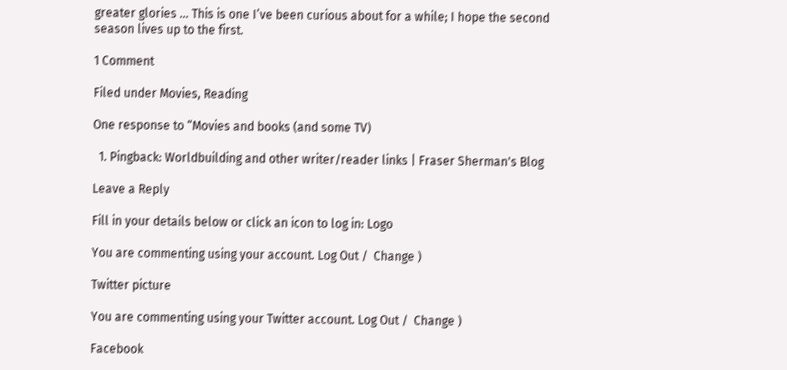greater glories … This is one I’ve been curious about for a while; I hope the second season lives up to the first.

1 Comment

Filed under Movies, Reading

One response to “Movies and books (and some TV)

  1. Pingback: Worldbuilding and other writer/reader links | Fraser Sherman's Blog

Leave a Reply

Fill in your details below or click an icon to log in: Logo

You are commenting using your account. Log Out /  Change )

Twitter picture

You are commenting using your Twitter account. Log Out /  Change )

Facebook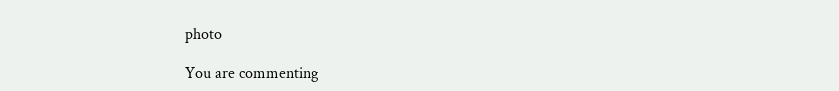photo

You are commenting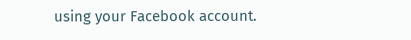using your Facebook account.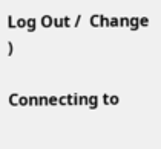Log Out /  Change )

Connecting to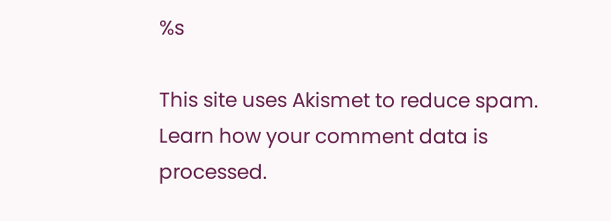%s

This site uses Akismet to reduce spam. Learn how your comment data is processed.